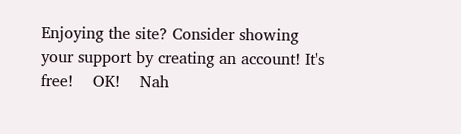Enjoying the site? Consider showing your support by creating an account! It's free!    OK!    Nah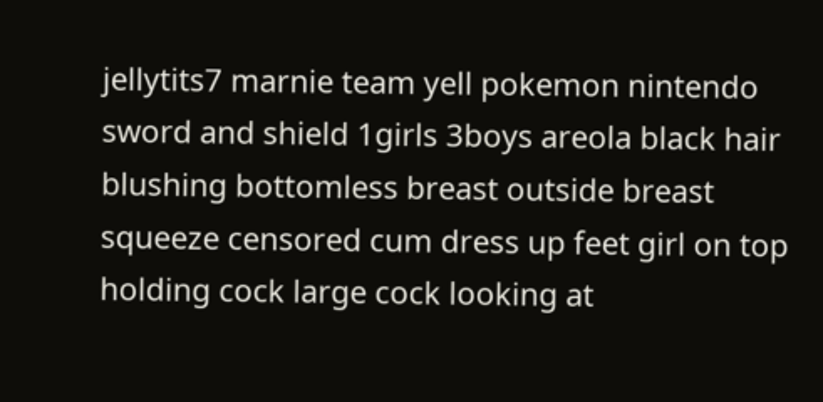jellytits7 marnie team yell pokemon nintendo sword and shield 1girls 3boys areola black hair blushing bottomless breast outside breast squeeze censored cum dress up feet girl on top holding cock large cock looking at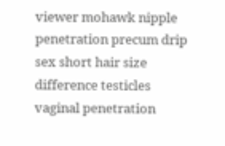viewer mohawk nipple penetration precum drip sex short hair size difference testicles vaginal penetration